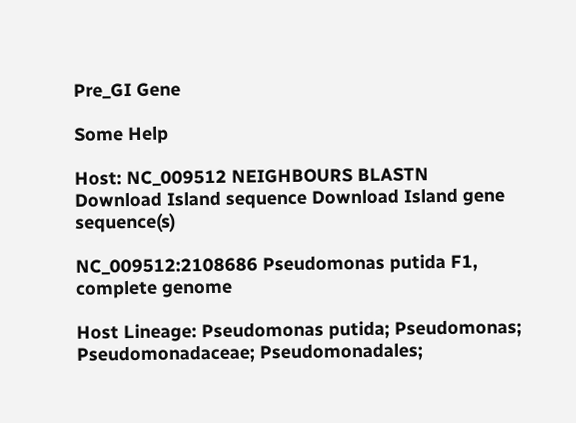Pre_GI Gene

Some Help

Host: NC_009512 NEIGHBOURS BLASTN Download Island sequence Download Island gene sequence(s)

NC_009512:2108686 Pseudomonas putida F1, complete genome

Host Lineage: Pseudomonas putida; Pseudomonas; Pseudomonadaceae; Pseudomonadales;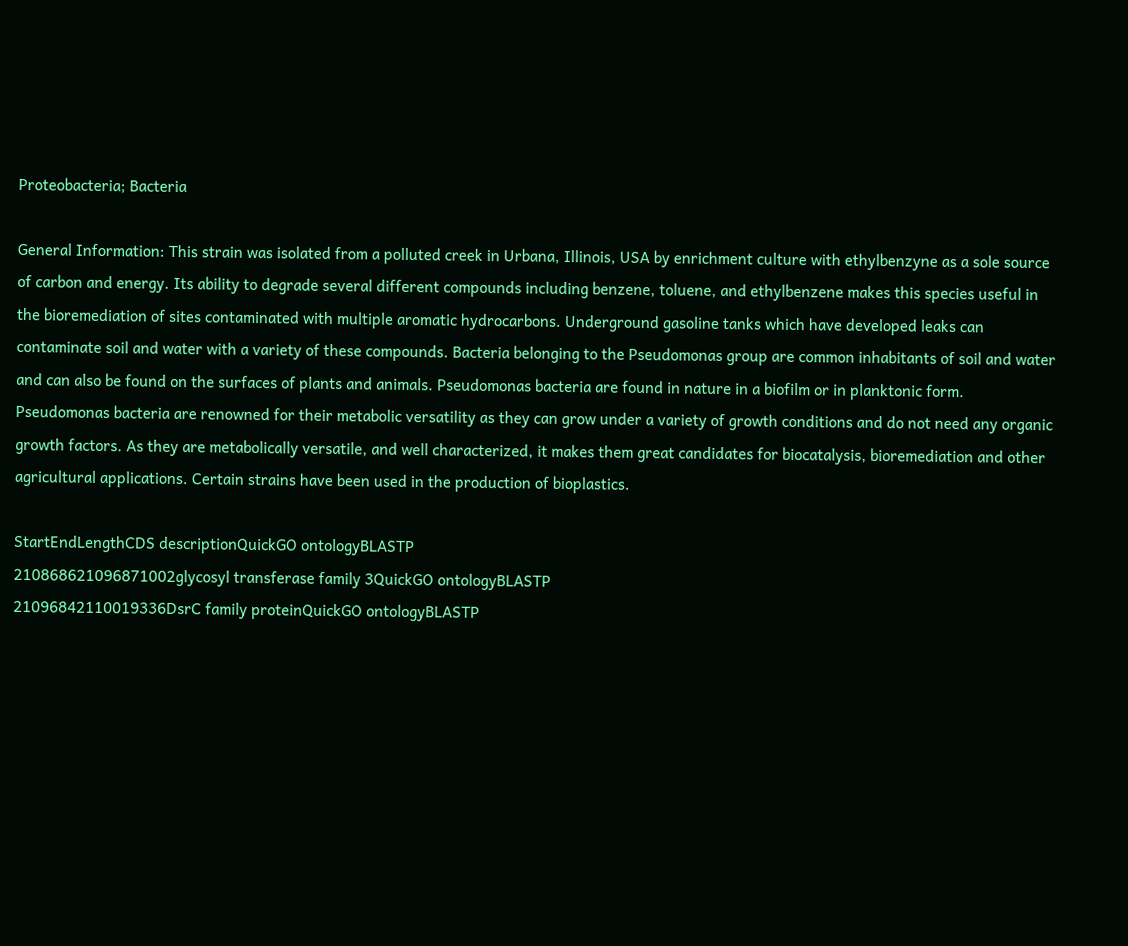Proteobacteria; Bacteria

General Information: This strain was isolated from a polluted creek in Urbana, Illinois, USA by enrichment culture with ethylbenzyne as a sole source of carbon and energy. Its ability to degrade several different compounds including benzene, toluene, and ethylbenzene makes this species useful in the bioremediation of sites contaminated with multiple aromatic hydrocarbons. Underground gasoline tanks which have developed leaks can contaminate soil and water with a variety of these compounds. Bacteria belonging to the Pseudomonas group are common inhabitants of soil and water and can also be found on the surfaces of plants and animals. Pseudomonas bacteria are found in nature in a biofilm or in planktonic form. Pseudomonas bacteria are renowned for their metabolic versatility as they can grow under a variety of growth conditions and do not need any organic growth factors. As they are metabolically versatile, and well characterized, it makes them great candidates for biocatalysis, bioremediation and other agricultural applications. Certain strains have been used in the production of bioplastics.

StartEndLengthCDS descriptionQuickGO ontologyBLASTP
210868621096871002glycosyl transferase family 3QuickGO ontologyBLASTP
21096842110019336DsrC family proteinQuickGO ontologyBLASTP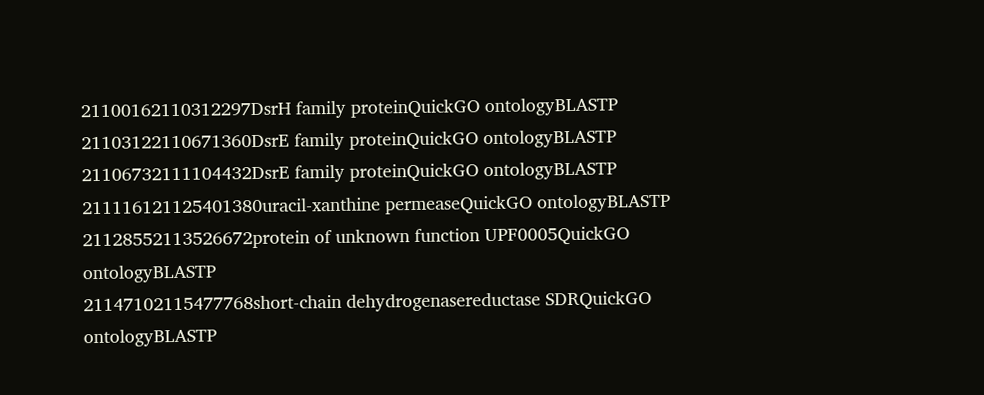21100162110312297DsrH family proteinQuickGO ontologyBLASTP
21103122110671360DsrE family proteinQuickGO ontologyBLASTP
21106732111104432DsrE family proteinQuickGO ontologyBLASTP
211116121125401380uracil-xanthine permeaseQuickGO ontologyBLASTP
21128552113526672protein of unknown function UPF0005QuickGO ontologyBLASTP
21147102115477768short-chain dehydrogenasereductase SDRQuickGO ontologyBLASTP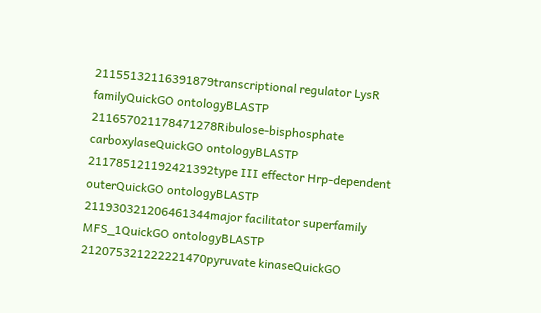21155132116391879transcriptional regulator LysR familyQuickGO ontologyBLASTP
211657021178471278Ribulose-bisphosphate carboxylaseQuickGO ontologyBLASTP
211785121192421392type III effector Hrp-dependent outerQuickGO ontologyBLASTP
211930321206461344major facilitator superfamily MFS_1QuickGO ontologyBLASTP
212075321222221470pyruvate kinaseQuickGO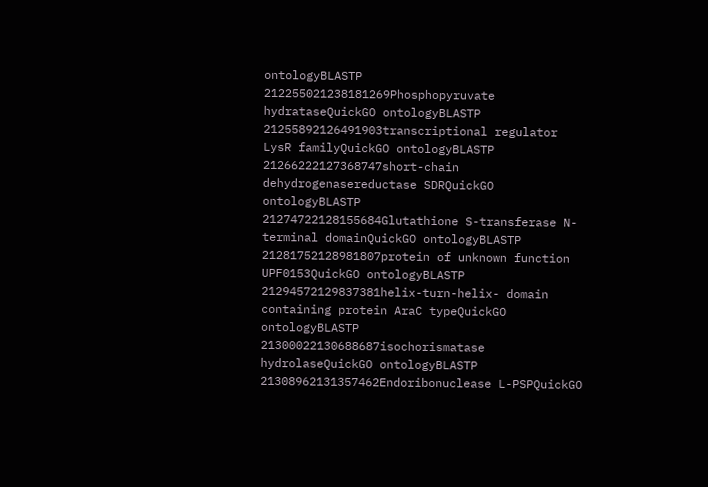ontologyBLASTP
212255021238181269Phosphopyruvate hydrataseQuickGO ontologyBLASTP
21255892126491903transcriptional regulator LysR familyQuickGO ontologyBLASTP
21266222127368747short-chain dehydrogenasereductase SDRQuickGO ontologyBLASTP
21274722128155684Glutathione S-transferase N-terminal domainQuickGO ontologyBLASTP
21281752128981807protein of unknown function UPF0153QuickGO ontologyBLASTP
21294572129837381helix-turn-helix- domain containing protein AraC typeQuickGO ontologyBLASTP
21300022130688687isochorismatase hydrolaseQuickGO ontologyBLASTP
21308962131357462Endoribonuclease L-PSPQuickGO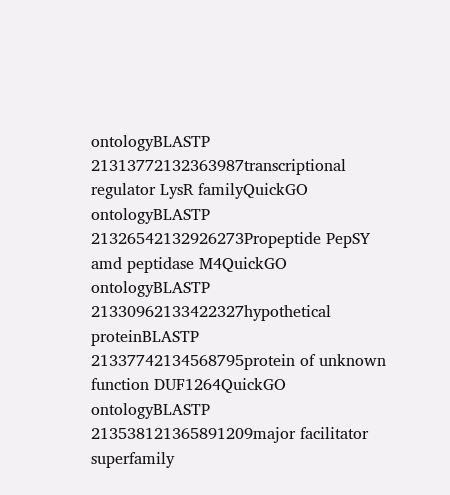ontologyBLASTP
21313772132363987transcriptional regulator LysR familyQuickGO ontologyBLASTP
21326542132926273Propeptide PepSY amd peptidase M4QuickGO ontologyBLASTP
21330962133422327hypothetical proteinBLASTP
21337742134568795protein of unknown function DUF1264QuickGO ontologyBLASTP
213538121365891209major facilitator superfamily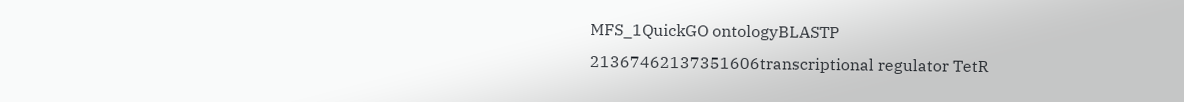MFS_1QuickGO ontologyBLASTP
21367462137351606transcriptional regulator TetR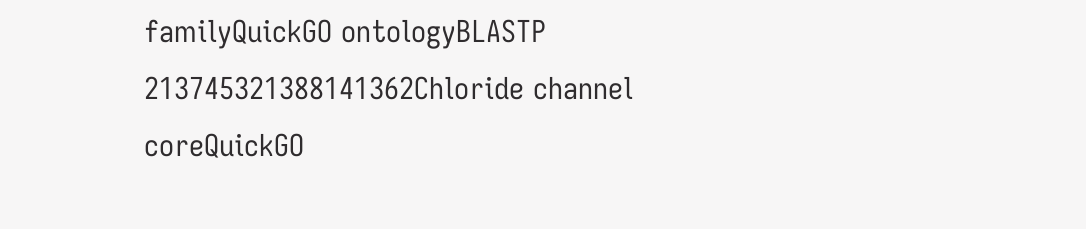familyQuickGO ontologyBLASTP
213745321388141362Chloride channel coreQuickGO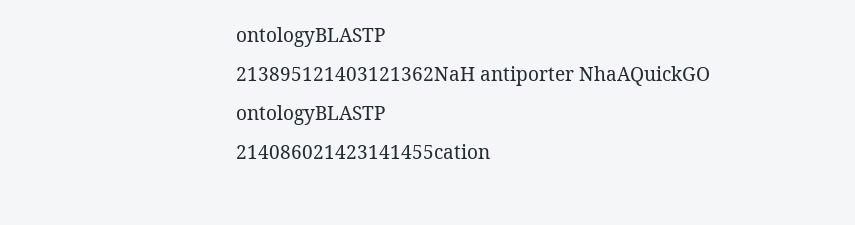ontologyBLASTP
213895121403121362NaH antiporter NhaAQuickGO ontologyBLASTP
214086021423141455cation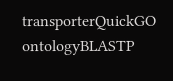transporterQuickGO ontologyBLASTP